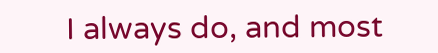I always do, and most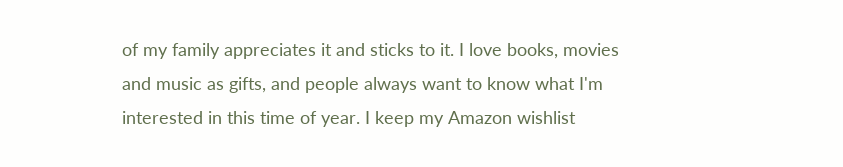of my family appreciates it and sticks to it. I love books, movies and music as gifts, and people always want to know what I'm interested in this time of year. I keep my Amazon wishlist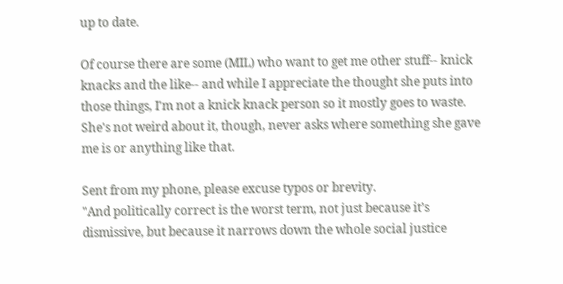up to date.

Of course there are some (MIL) who want to get me other stuff-- knick knacks and the like-- and while I appreciate the thought she puts into those things, I'm not a knick knack person so it mostly goes to waste. She's not weird about it, though, never asks where something she gave me is or anything like that.

Sent from my phone, please excuse typos or brevity.
"And politically correct is the worst term, not just because it’s dismissive, but because it narrows down the whole social justice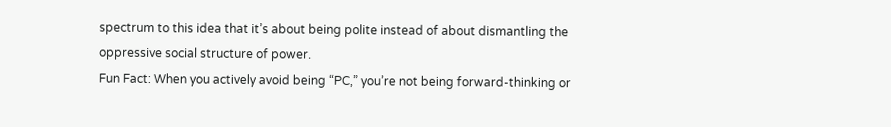spectrum to this idea that it’s about being polite instead of about dismantling the oppressive social structure of power.
Fun Fact: When you actively avoid being “PC,” you’re not being forward-thinking or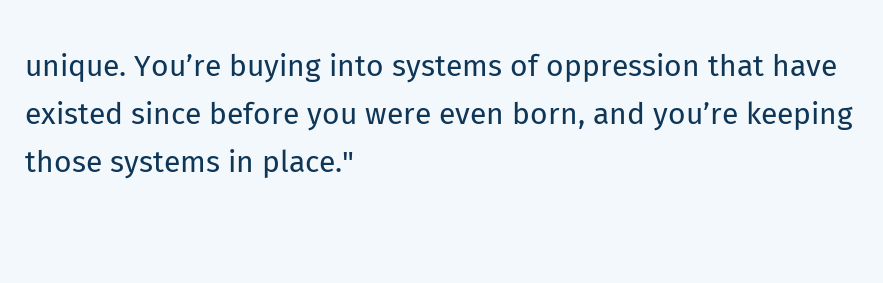unique. You’re buying into systems of oppression that have existed since before you were even born, and you’re keeping those systems in place."